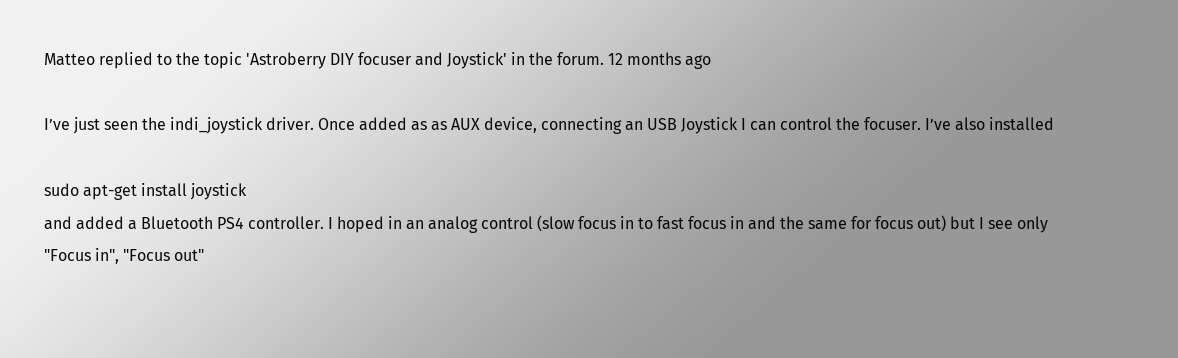Matteo replied to the topic 'Astroberry DIY focuser and Joystick' in the forum. 12 months ago

I’ve just seen the indi_joystick driver. Once added as as AUX device, connecting an USB Joystick I can control the focuser. I’ve also installed

sudo apt-get install joystick
and added a Bluetooth PS4 controller. I hoped in an analog control (slow focus in to fast focus in and the same for focus out) but I see only "Focus in", "Focus out"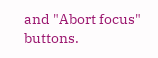and "Abort focus" buttons.